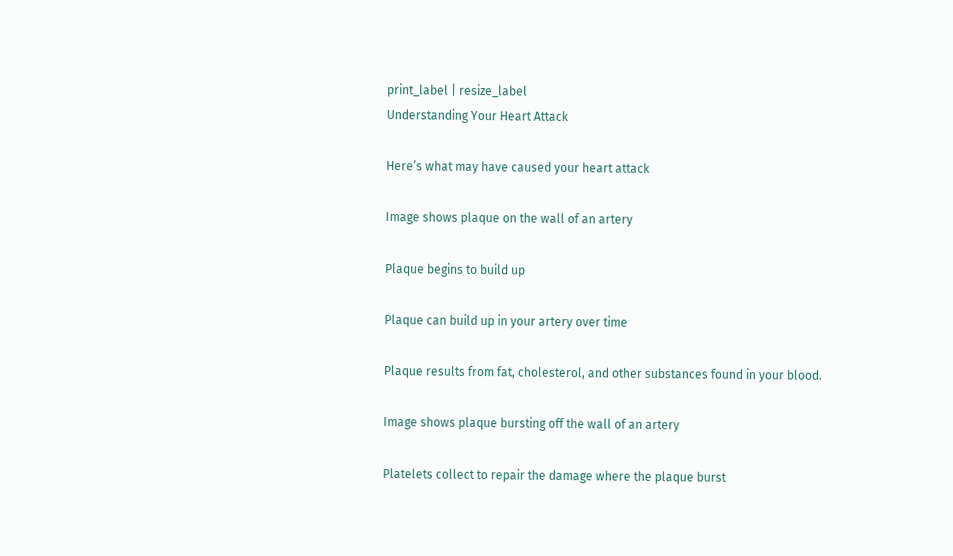print_label | resize_label
Understanding Your Heart Attack

Here’s what may have caused your heart attack

Image shows plaque on the wall of an artery

Plaque begins to build up

Plaque can build up in your artery over time

Plaque results from fat, cholesterol, and other substances found in your blood.

Image shows plaque bursting off the wall of an artery

Platelets collect to repair the damage where the plaque burst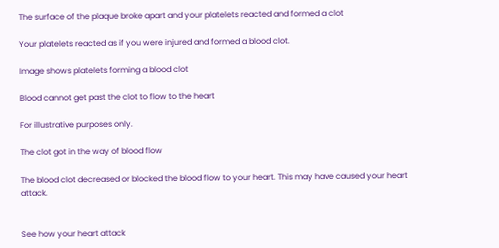The surface of the plaque broke apart and your platelets reacted and formed a clot

Your platelets reacted as if you were injured and formed a blood clot.

Image shows platelets forming a blood clot

Blood cannot get past the clot to flow to the heart

For illustrative purposes only.

The clot got in the way of blood flow

The blood clot decreased or blocked the blood flow to your heart. This may have caused your heart attack.


See how your heart attack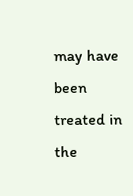may have been treated in the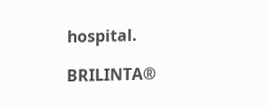hospital.

BRILINTA®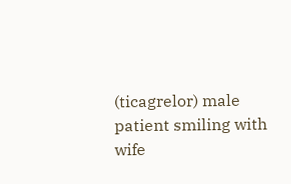(ticagrelor) male patient smiling with wife